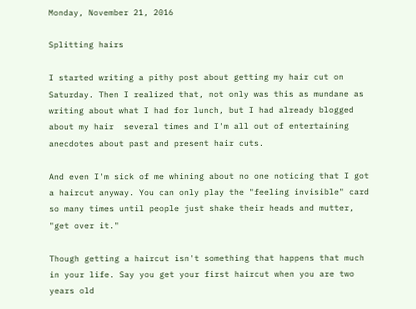Monday, November 21, 2016

Splitting hairs

I started writing a pithy post about getting my hair cut on Saturday. Then I realized that, not only was this as mundane as writing about what I had for lunch, but I had already blogged about my hair  several times and I'm all out of entertaining anecdotes about past and present hair cuts.

And even I'm sick of me whining about no one noticing that I got a haircut anyway. You can only play the "feeling invisible" card so many times until people just shake their heads and mutter, "get over it."

Though getting a haircut isn't something that happens that much in your life. Say you get your first haircut when you are two years old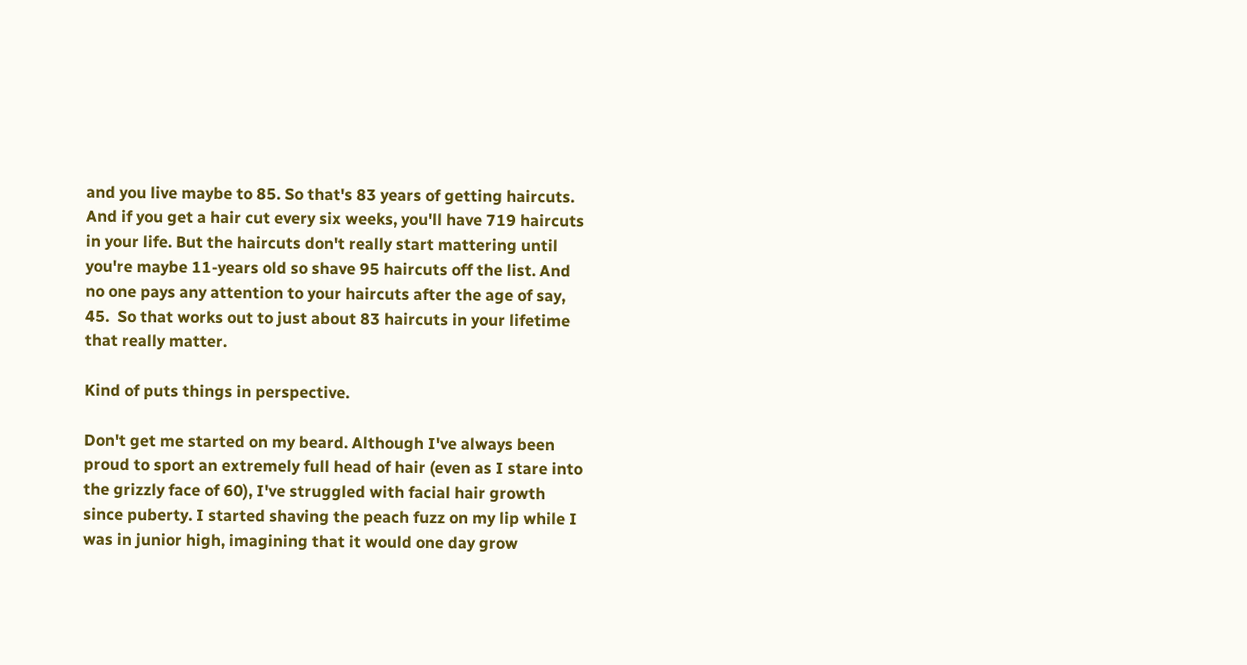and you live maybe to 85. So that's 83 years of getting haircuts. And if you get a hair cut every six weeks, you'll have 719 haircuts in your life. But the haircuts don't really start mattering until you're maybe 11-years old so shave 95 haircuts off the list. And no one pays any attention to your haircuts after the age of say, 45.  So that works out to just about 83 haircuts in your lifetime that really matter.

Kind of puts things in perspective.

Don't get me started on my beard. Although I've always been proud to sport an extremely full head of hair (even as I stare into the grizzly face of 60), I've struggled with facial hair growth since puberty. I started shaving the peach fuzz on my lip while I was in junior high, imagining that it would one day grow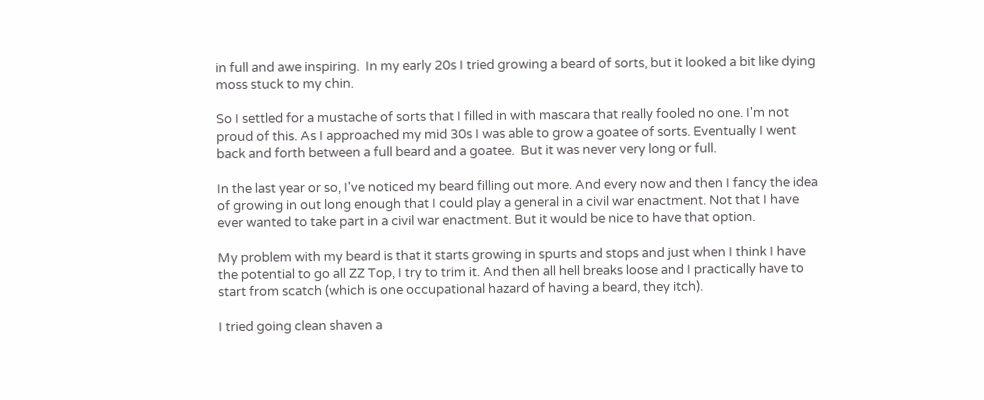in full and awe inspiring.  In my early 20s I tried growing a beard of sorts, but it looked a bit like dying moss stuck to my chin.

So I settled for a mustache of sorts that I filled in with mascara that really fooled no one. I'm not proud of this. As I approached my mid 30s I was able to grow a goatee of sorts. Eventually I went back and forth between a full beard and a goatee.  But it was never very long or full.

In the last year or so, I've noticed my beard filling out more. And every now and then I fancy the idea of growing in out long enough that I could play a general in a civil war enactment. Not that I have ever wanted to take part in a civil war enactment. But it would be nice to have that option.

My problem with my beard is that it starts growing in spurts and stops and just when I think I have the potential to go all ZZ Top, I try to trim it. And then all hell breaks loose and I practically have to start from scatch (which is one occupational hazard of having a beard, they itch).

I tried going clean shaven a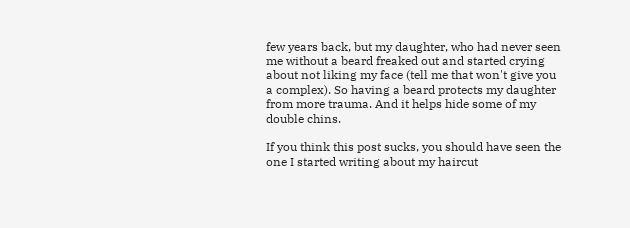few years back, but my daughter, who had never seen me without a beard freaked out and started crying about not liking my face (tell me that won't give you a complex). So having a beard protects my daughter from more trauma. And it helps hide some of my double chins.

If you think this post sucks, you should have seen the one I started writing about my haircut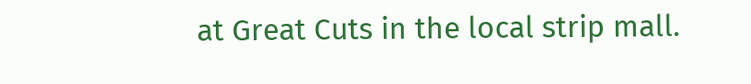at Great Cuts in the local strip mall.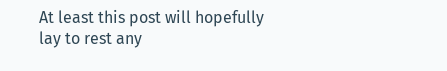At least this post will hopefully lay to rest any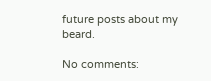future posts about my beard.

No comments: